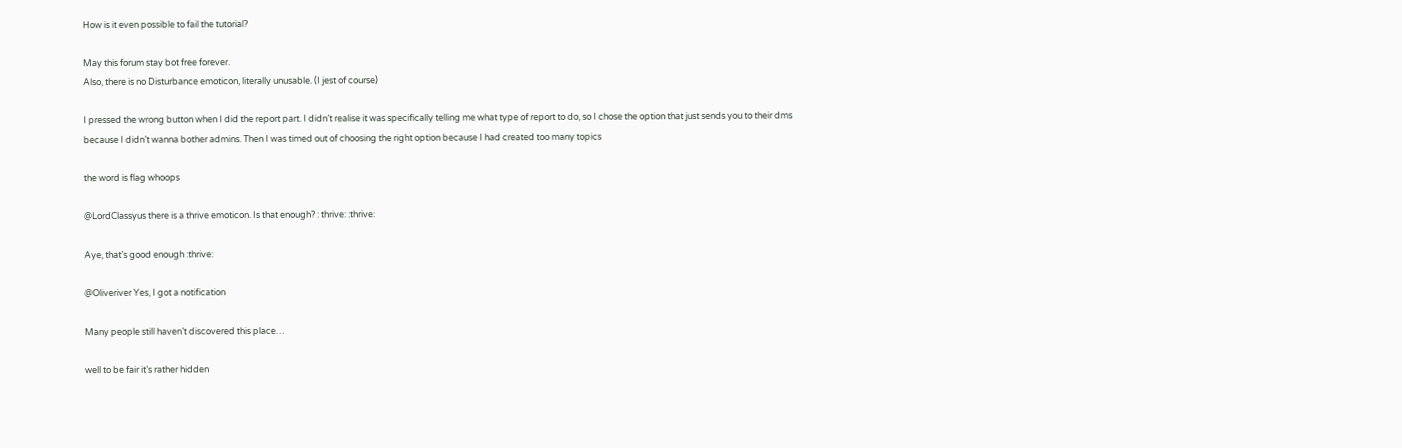How is it even possible to fail the tutorial?

May this forum stay bot free forever.
Also, there is no Disturbance emoticon, literally unusable. (I jest of course)

I pressed the wrong button when I did the report part. I didn’t realise it was specifically telling me what type of report to do, so I chose the option that just sends you to their dms because I didn’t wanna bother admins. Then I was timed out of choosing the right option because I had created too many topics

the word is flag whoops

@LordClassyus there is a thrive emoticon. Is that enough? : thrive: :thrive:

Aye, that’s good enough :thrive:

@Oliveriver Yes, I got a notification

Many people still haven’t discovered this place…

well to be fair it’s rather hidden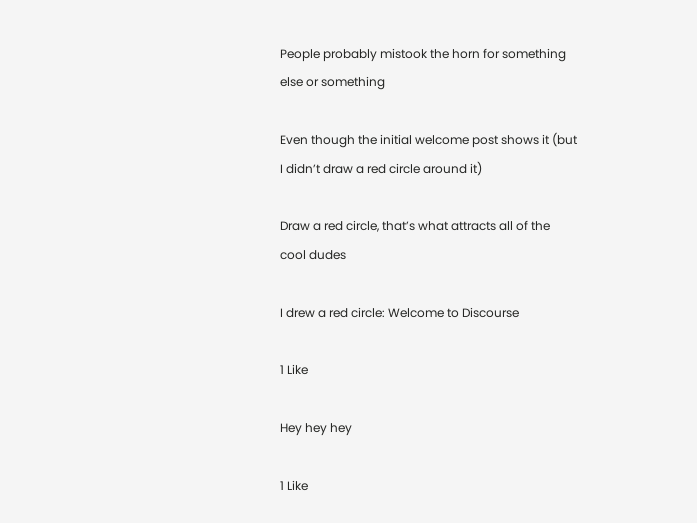People probably mistook the horn for something else or something

Even though the initial welcome post shows it (but I didn’t draw a red circle around it)

Draw a red circle, that’s what attracts all of the cool dudes

I drew a red circle: Welcome to Discourse

1 Like

Hey hey hey

1 Like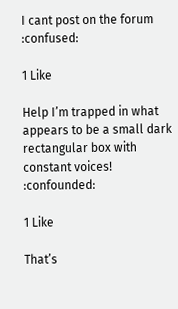I cant post on the forum :confused:

1 Like

Help I’m trapped in what appears to be a small dark rectangular box with constant voices! :confounded:

1 Like

That’s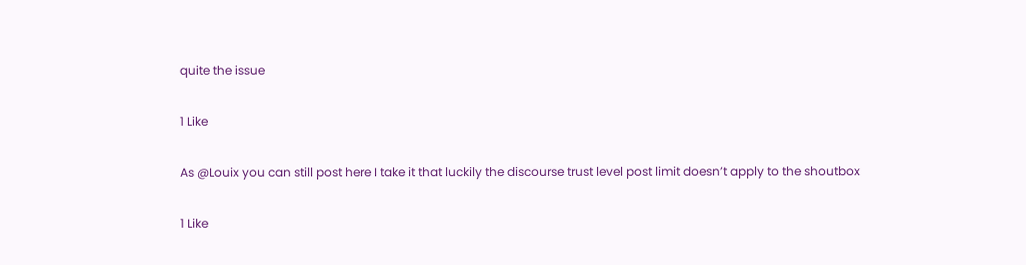quite the issue

1 Like

As @Louix you can still post here I take it that luckily the discourse trust level post limit doesn’t apply to the shoutbox

1 Like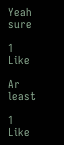Yeah sure

1 Like

Ar least

1 Like